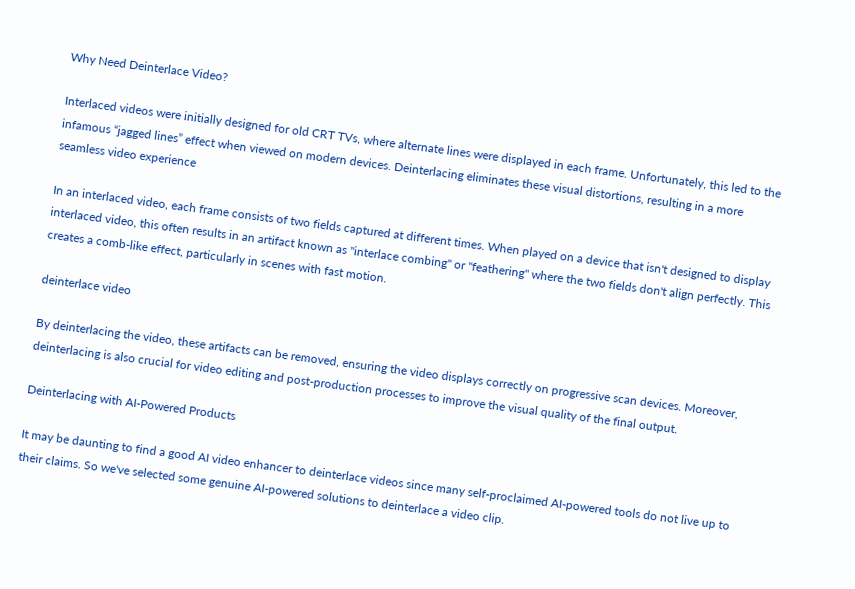Why Need Deinterlace Video?

Interlaced videos were initially designed for old CRT TVs, where alternate lines were displayed in each frame. Unfortunately, this led to the infamous “jagged lines” effect when viewed on modern devices. Deinterlacing eliminates these visual distortions, resulting in a more seamless video experience

In an interlaced video, each frame consists of two fields captured at different times. When played on a device that isn't designed to display interlaced video, this often results in an artifact known as "interlace combing" or "feathering" where the two fields don't align perfectly. This creates a comb-like effect, particularly in scenes with fast motion.

deinterlace video

By deinterlacing the video, these artifacts can be removed, ensuring the video displays correctly on progressive scan devices. Moreover, deinterlacing is also crucial for video editing and post-production processes to improve the visual quality of the final output.

Deinterlacing with AI-Powered Products

It may be daunting to find a good AI video enhancer to deinterlace videos since many self-proclaimed AI-powered tools do not live up to their claims. So we've selected some genuine AI-powered solutions to deinterlace a video clip.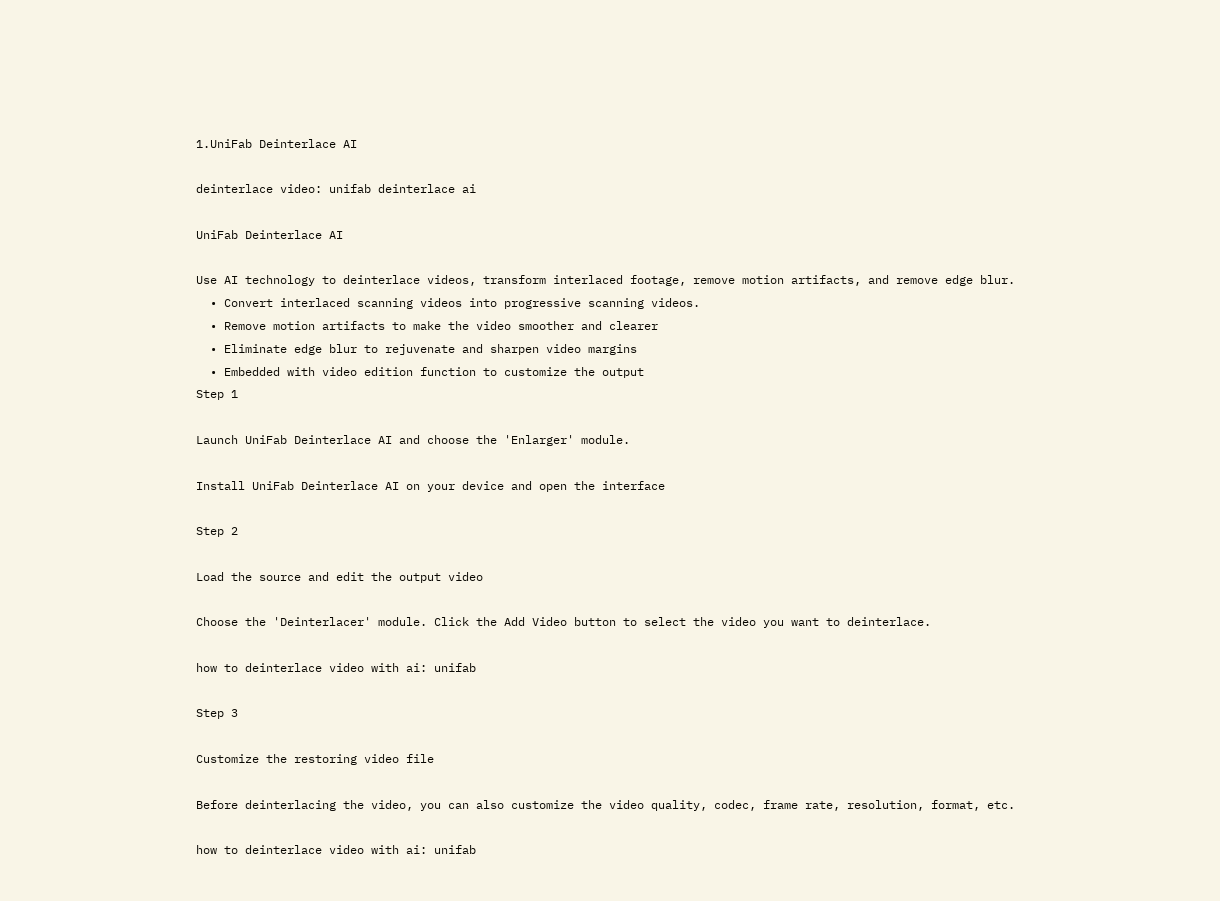1.UniFab Deinterlace AI

deinterlace video: unifab deinterlace ai

UniFab Deinterlace AI

Use AI technology to deinterlace videos, transform interlaced footage, remove motion artifacts, and remove edge blur.
  • Convert interlaced scanning videos into progressive scanning videos.
  • Remove motion artifacts to make the video smoother and clearer
  • Eliminate edge blur to rejuvenate and sharpen video margins
  • Embedded with video edition function to customize the output
Step 1

Launch UniFab Deinterlace AI and choose the 'Enlarger' module.

Install UniFab Deinterlace AI on your device and open the interface

Step 2

Load the source and edit the output video

Choose the 'Deinterlacer' module. Click the Add Video button to select the video you want to deinterlace.

how to deinterlace video with ai: unifab

Step 3

Customize the restoring video file

Before deinterlacing the video, you can also customize the video quality, codec, frame rate, resolution, format, etc.

how to deinterlace video with ai: unifab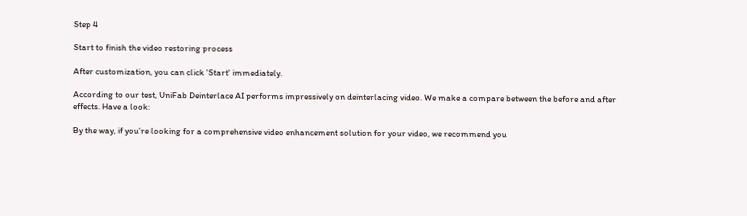Step 4

Start to finish the video restoring process

After customization, you can click 'Start' immediately.

According to our test, UniFab Deinterlace AI performs impressively on deinterlacing video. We make a compare between the before and after effects. Have a look:

By the way, if you’re looking for a comprehensive video enhancement solution for your video, we recommend you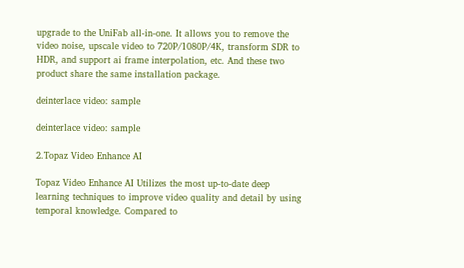upgrade to the UniFab all-in-one. It allows you to remove the video noise, upscale video to 720P/1080P/4K, transform SDR to HDR, and support ai frame interpolation, etc. And these two product share the same installation package.

deinterlace video: sample

deinterlace video: sample

2.Topaz Video Enhance AI

Topaz Video Enhance AI Utilizes the most up-to-date deep learning techniques to improve video quality and detail by using temporal knowledge. Compared to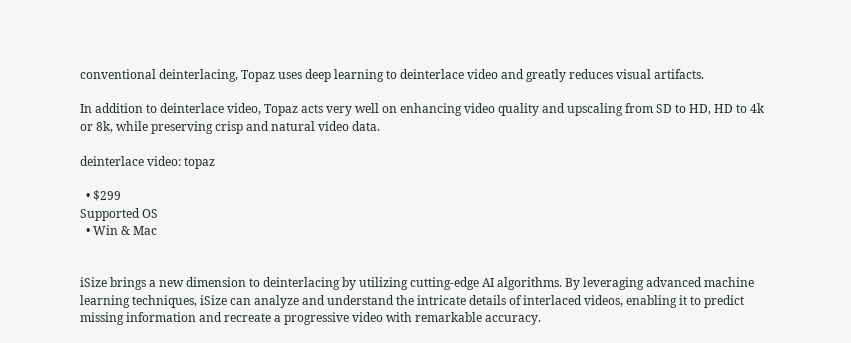conventional deinterlacing, Topaz uses deep learning to deinterlace video and greatly reduces visual artifacts.

In addition to deinterlace video, Topaz acts very well on enhancing video quality and upscaling from SD to HD, HD to 4k or 8k, while preserving crisp and natural video data.

deinterlace video: topaz

  • $299
Supported OS
  • Win & Mac


iSize brings a new dimension to deinterlacing by utilizing cutting-edge AI algorithms. By leveraging advanced machine learning techniques, iSize can analyze and understand the intricate details of interlaced videos, enabling it to predict missing information and recreate a progressive video with remarkable accuracy.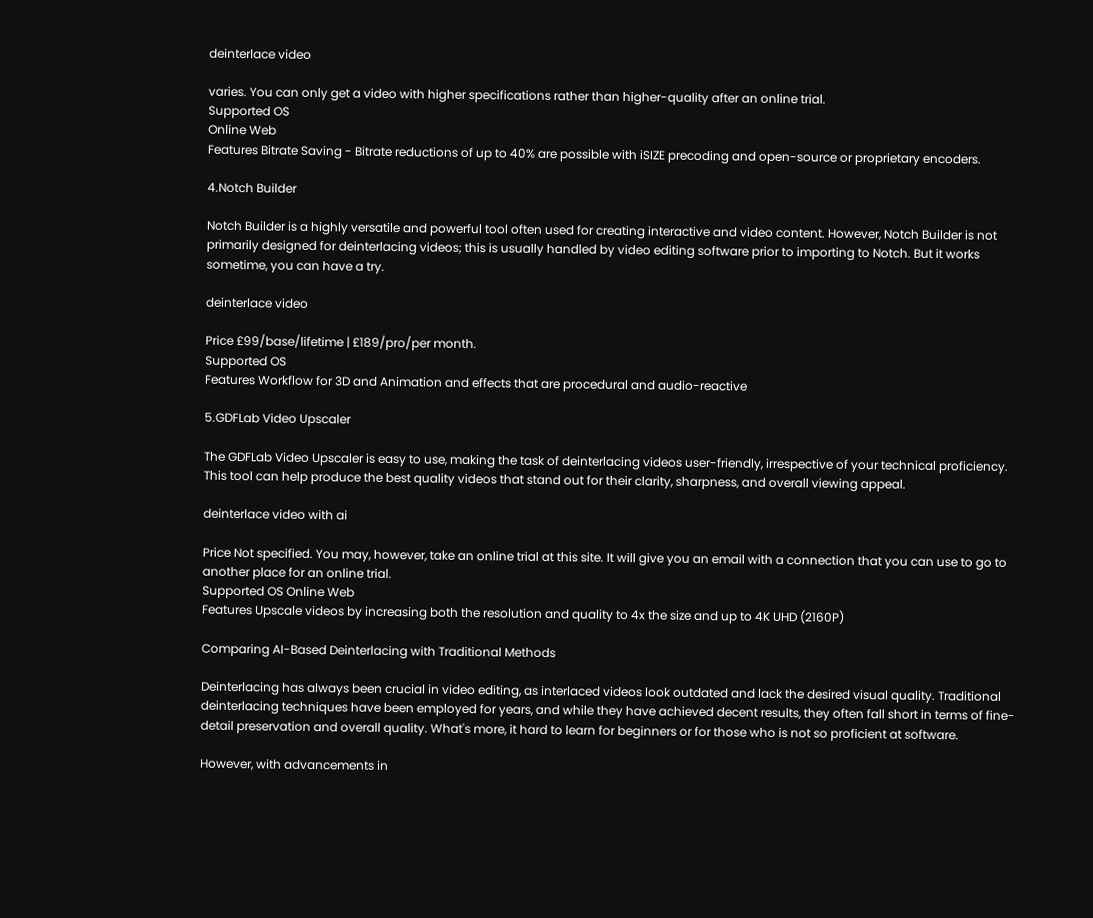deinterlace video

varies. You can only get a video with higher specifications rather than higher-quality after an online trial.
Supported OS
Online Web
Features Bitrate Saving - Bitrate reductions of up to 40% are possible with iSIZE precoding and open-source or proprietary encoders.

4.Notch Builder

Notch Builder is a highly versatile and powerful tool often used for creating interactive and video content. However, Notch Builder is not primarily designed for deinterlacing videos; this is usually handled by video editing software prior to importing to Notch. But it works sometime, you can have a try.

deinterlace video

Price £99/base/lifetime | £189/pro/per month.
Supported OS
Features Workflow for 3D and Animation and effects that are procedural and audio-reactive

5.GDFLab Video Upscaler

The GDFLab Video Upscaler is easy to use, making the task of deinterlacing videos user-friendly, irrespective of your technical proficiency. This tool can help produce the best quality videos that stand out for their clarity, sharpness, and overall viewing appeal.

deinterlace video with ai

Price Not specified. You may, however, take an online trial at this site. It will give you an email with a connection that you can use to go to another place for an online trial.
Supported OS Online Web
Features Upscale videos by increasing both the resolution and quality to 4x the size and up to 4K UHD (2160P)

Comparing AI-Based Deinterlacing with Traditional Methods

Deinterlacing has always been crucial in video editing, as interlaced videos look outdated and lack the desired visual quality. Traditional deinterlacing techniques have been employed for years, and while they have achieved decent results, they often fall short in terms of fine-detail preservation and overall quality. What's more, it hard to learn for beginners or for those who is not so proficient at software.

However, with advancements in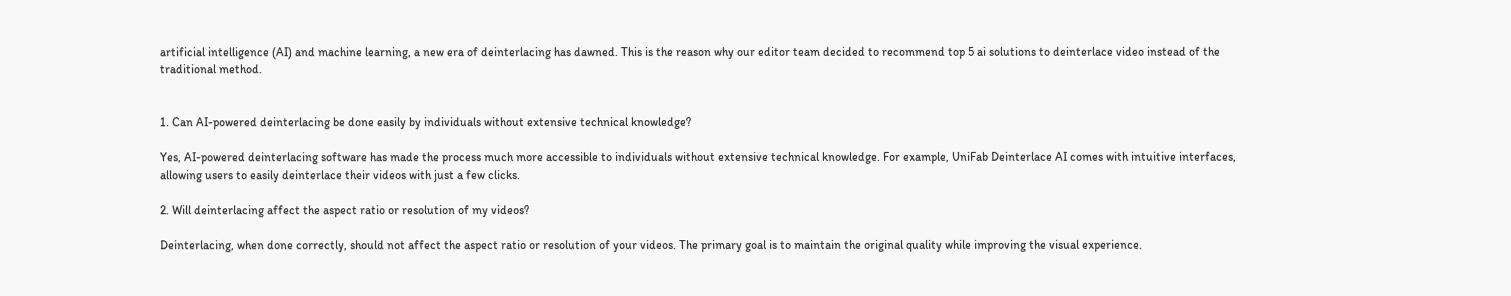artificial intelligence (AI) and machine learning, a new era of deinterlacing has dawned. This is the reason why our editor team decided to recommend top 5 ai solutions to deinterlace video instead of the traditional method.


1. Can AI-powered deinterlacing be done easily by individuals without extensive technical knowledge?

Yes, AI-powered deinterlacing software has made the process much more accessible to individuals without extensive technical knowledge. For example, UniFab Deinterlace AI comes with intuitive interfaces, allowing users to easily deinterlace their videos with just a few clicks.

2. Will deinterlacing affect the aspect ratio or resolution of my videos?

Deinterlacing, when done correctly, should not affect the aspect ratio or resolution of your videos. The primary goal is to maintain the original quality while improving the visual experience.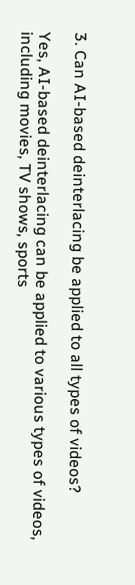3. Can AI-based deinterlacing be applied to all types of videos?

Yes, AI-based deinterlacing can be applied to various types of videos, including movies, TV shows, sports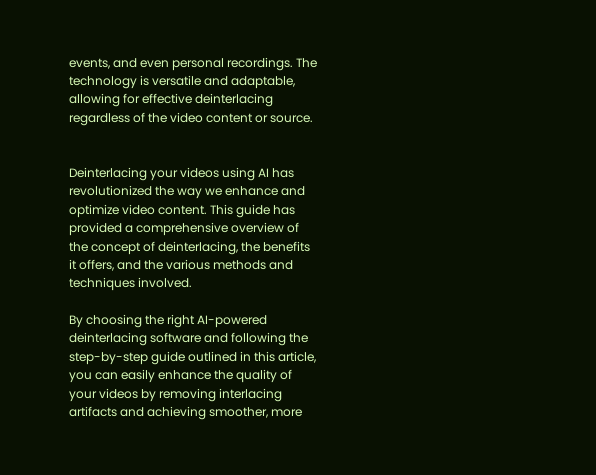events, and even personal recordings. The technology is versatile and adaptable, allowing for effective deinterlacing regardless of the video content or source.


Deinterlacing your videos using AI has revolutionized the way we enhance and optimize video content. This guide has provided a comprehensive overview of the concept of deinterlacing, the benefits it offers, and the various methods and techniques involved.

By choosing the right AI-powered deinterlacing software and following the step-by-step guide outlined in this article, you can easily enhance the quality of your videos by removing interlacing artifacts and achieving smoother, more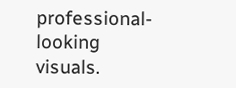professional-looking visuals.